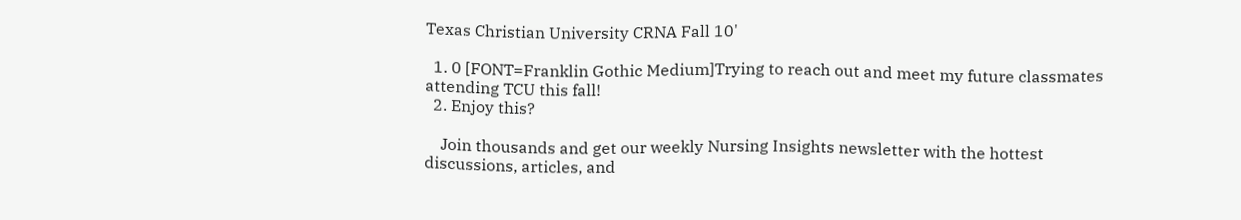Texas Christian University CRNA Fall 10'

  1. 0 [FONT=Franklin Gothic Medium]Trying to reach out and meet my future classmates attending TCU this fall!
  2. Enjoy this?

    Join thousands and get our weekly Nursing Insights newsletter with the hottest discussions, articles, and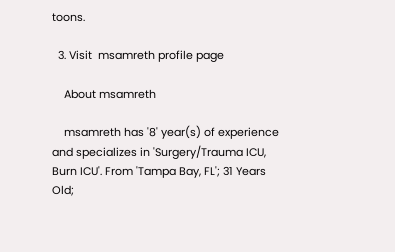toons.

  3. Visit  msamreth profile page

    About msamreth

    msamreth has '8' year(s) of experience and specializes in 'Surgery/Trauma ICU, Burn ICU'. From 'Tampa Bay, FL'; 31 Years Old;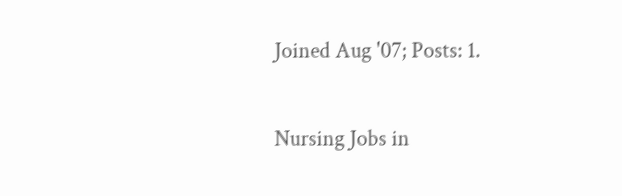Joined Aug '07; Posts: 1.

Nursing Jobs in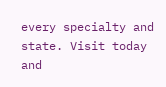every specialty and state. Visit today and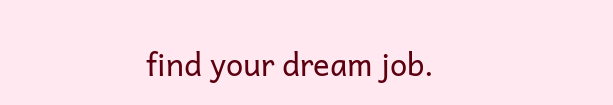find your dream job.